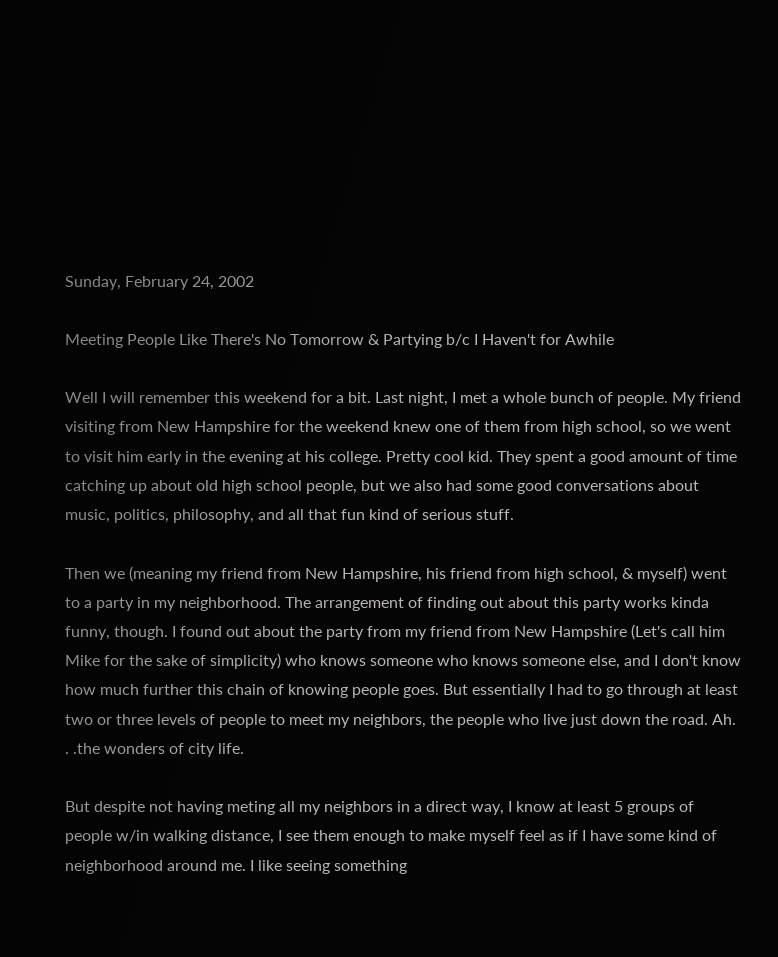Sunday, February 24, 2002

Meeting People Like There's No Tomorrow & Partying b/c I Haven't for Awhile

Well I will remember this weekend for a bit. Last night, I met a whole bunch of people. My friend visiting from New Hampshire for the weekend knew one of them from high school, so we went to visit him early in the evening at his college. Pretty cool kid. They spent a good amount of time catching up about old high school people, but we also had some good conversations about music, politics, philosophy, and all that fun kind of serious stuff.

Then we (meaning my friend from New Hampshire, his friend from high school, & myself) went to a party in my neighborhood. The arrangement of finding out about this party works kinda funny, though. I found out about the party from my friend from New Hampshire (Let's call him Mike for the sake of simplicity) who knows someone who knows someone else, and I don't know how much further this chain of knowing people goes. But essentially I had to go through at least two or three levels of people to meet my neighbors, the people who live just down the road. Ah. . .the wonders of city life.

But despite not having meting all my neighbors in a direct way, I know at least 5 groups of people w/in walking distance, I see them enough to make myself feel as if I have some kind of neighborhood around me. I like seeing something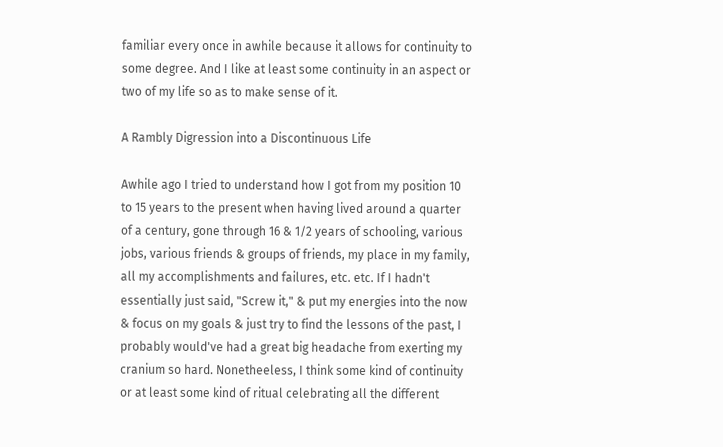familiar every once in awhile because it allows for continuity to some degree. And I like at least some continuity in an aspect or two of my life so as to make sense of it.

A Rambly Digression into a Discontinuous Life

Awhile ago I tried to understand how I got from my position 10 to 15 years to the present when having lived around a quarter of a century, gone through 16 & 1/2 years of schooling, various jobs, various friends & groups of friends, my place in my family, all my accomplishments and failures, etc. etc. If I hadn't essentially just said, "Screw it," & put my energies into the now & focus on my goals & just try to find the lessons of the past, I probably would've had a great big headache from exerting my cranium so hard. Nonetheeless, I think some kind of continuity or at least some kind of ritual celebrating all the different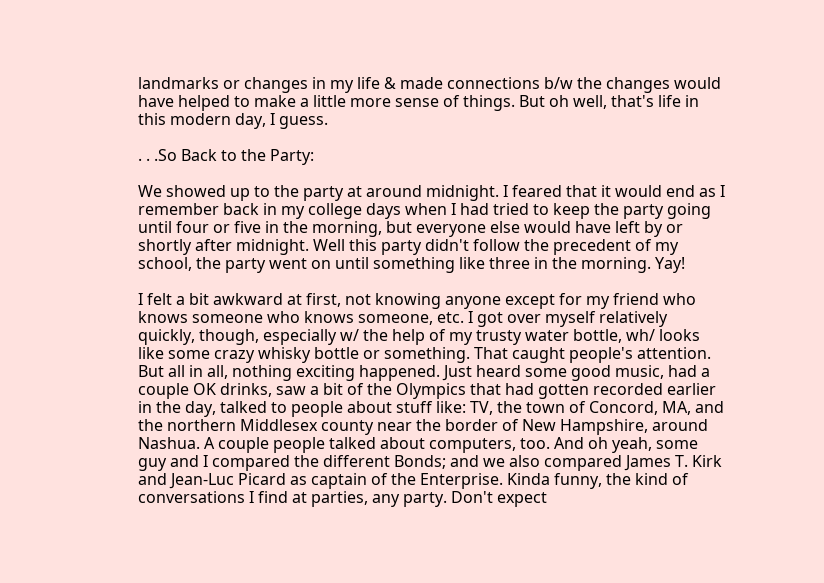landmarks or changes in my life & made connections b/w the changes would have helped to make a little more sense of things. But oh well, that's life in this modern day, I guess.

. . .So Back to the Party:

We showed up to the party at around midnight. I feared that it would end as I remember back in my college days when I had tried to keep the party going until four or five in the morning, but everyone else would have left by or shortly after midnight. Well this party didn't follow the precedent of my school, the party went on until something like three in the morning. Yay!

I felt a bit awkward at first, not knowing anyone except for my friend who knows someone who knows someone, etc. I got over myself relatively quickly, though, especially w/ the help of my trusty water bottle, wh/ looks like some crazy whisky bottle or something. That caught people's attention. But all in all, nothing exciting happened. Just heard some good music, had a couple OK drinks, saw a bit of the Olympics that had gotten recorded earlier in the day, talked to people about stuff like: TV, the town of Concord, MA, and the northern Middlesex county near the border of New Hampshire, around Nashua. A couple people talked about computers, too. And oh yeah, some guy and I compared the different Bonds; and we also compared James T. Kirk and Jean-Luc Picard as captain of the Enterprise. Kinda funny, the kind of conversations I find at parties, any party. Don't expect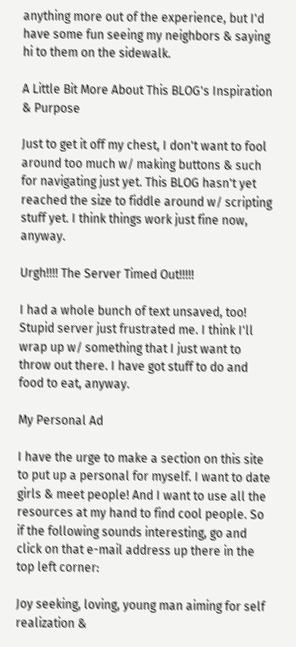anything more out of the experience, but I'd have some fun seeing my neighbors & saying hi to them on the sidewalk.

A Little Bit More About This BLOG's Inspiration & Purpose

Just to get it off my chest, I don't want to fool around too much w/ making buttons & such for navigating just yet. This BLOG hasn't yet reached the size to fiddle around w/ scripting stuff yet. I think things work just fine now, anyway.

Urgh!!!! The Server Timed Out!!!!!

I had a whole bunch of text unsaved, too! Stupid server just frustrated me. I think I'll wrap up w/ something that I just want to throw out there. I have got stuff to do and food to eat, anyway.

My Personal Ad

I have the urge to make a section on this site to put up a personal for myself. I want to date girls & meet people! And I want to use all the resources at my hand to find cool people. So if the following sounds interesting, go and click on that e-mail address up there in the top left corner:

Joy seeking, loving, young man aiming for self realization &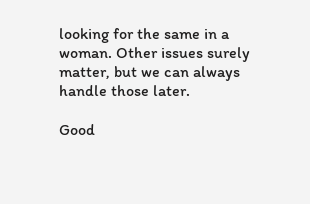looking for the same in a woman. Other issues surely matter, but we can always handle those later.

Good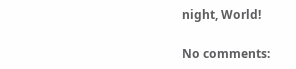night, World!

No comments: